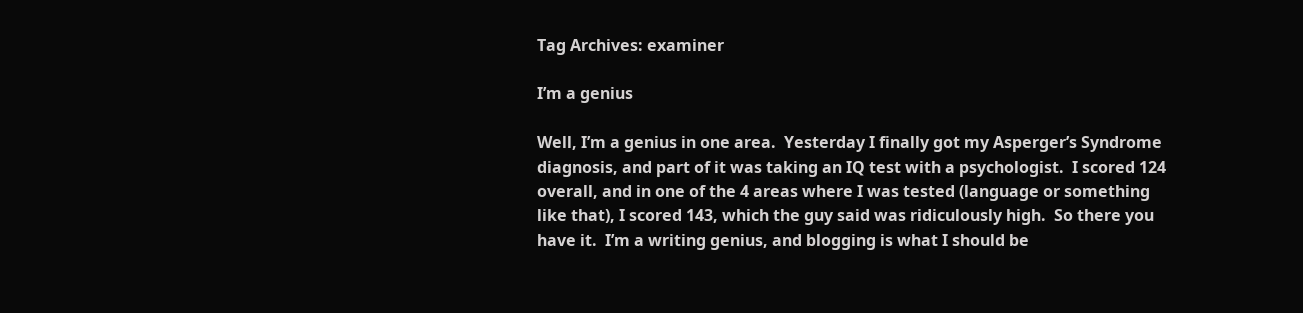Tag Archives: examiner

I’m a genius

Well, I’m a genius in one area.  Yesterday I finally got my Asperger’s Syndrome diagnosis, and part of it was taking an IQ test with a psychologist.  I scored 124 overall, and in one of the 4 areas where I was tested (language or something like that), I scored 143, which the guy said was ridiculously high.  So there you have it.  I’m a writing genius, and blogging is what I should be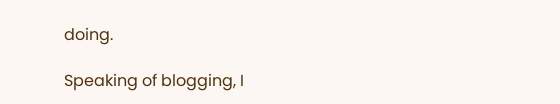doing.

Speaking of blogging, I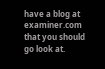have a blog at examiner.com that you should go look at.